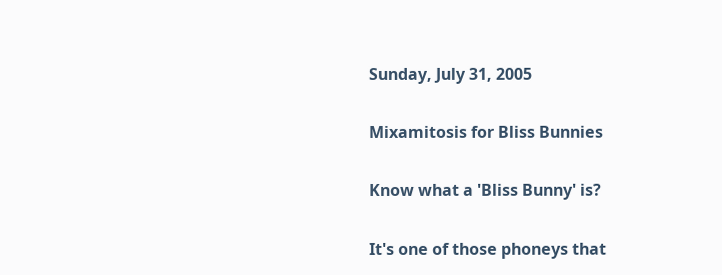Sunday, July 31, 2005

Mixamitosis for Bliss Bunnies

Know what a 'Bliss Bunny' is?

It's one of those phoneys that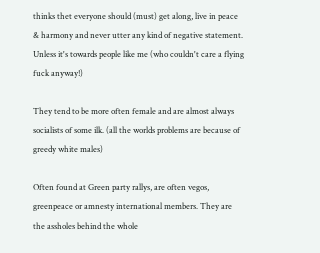thinks thet everyone should (must) get along, live in peace & harmony and never utter any kind of negative statement. Unless it's towards people like me (who couldn't care a flying fuck anyway!)

They tend to be more often female and are almost always socialists of some ilk. (all the worlds problems are because of greedy white males)

Often found at Green party rallys, are often vegos, greenpeace or amnesty international members. They are the assholes behind the whole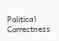Political Correctness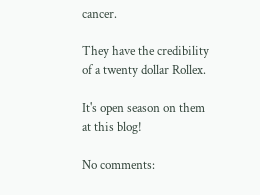cancer.

They have the credibility of a twenty dollar Rollex.

It's open season on them at this blog!

No comments: